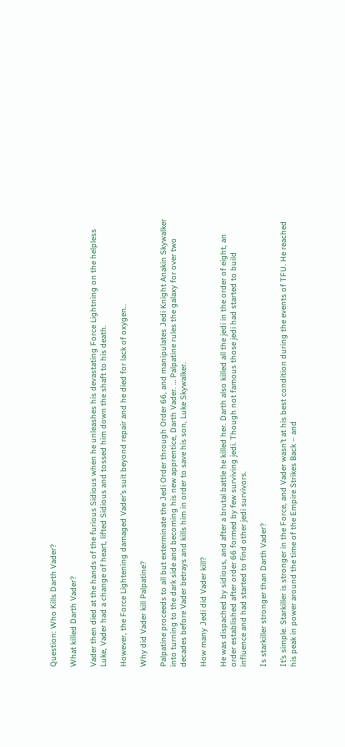Question: Who Kills Darth Vader?

What killed Darth Vader?

Vader then died at the hands of the furious Sidious when he unleashes his devastating Force Lightning on the helpless Luke, Vader had a change of heart, lifted Sidious and tossed him down the shaft to his death.

However, the Force Lightening damaged Vader’s suit beyond repair and he died for lack of oxygen..

Why did Vader kill Palpatine?

Palpatine proceeds to all but exterminate the Jedi Order through Order 66, and manipulates Jedi Knight Anakin Skywalker into turning to the dark side and becoming his new apprentice, Darth Vader. … Palpatine rules the galaxy for over two decades before Vader betrays and kills him in order to save his son, Luke Skywalker.

How many Jedi did Vader kill?

He was dispached by sidious, and after a brutal battle he killed her. Darth also killed all the jedi in the order of eight, an order established after order 66 formed by few surviving jedi. Though not famous those jedi had started to build influence and had started to find other jedi survivors.

Is starkiller stronger than Darth Vader?

It’s simple. Starkiller is stronger in the Force, and Vader wasn’t at his best condition during the events of TFU. He reached his peak in power around the time of the Empire Strikes Back – and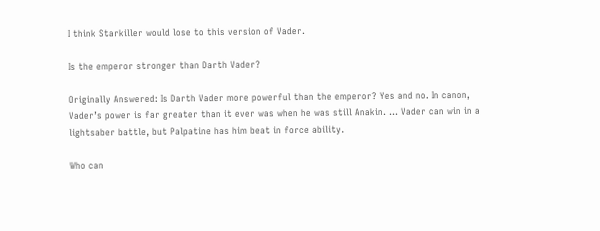I think Starkiller would lose to this version of Vader.

Is the emperor stronger than Darth Vader?

Originally Answered: Is Darth Vader more powerful than the emperor? Yes and no. In canon, Vader’s power is far greater than it ever was when he was still Anakin. … Vader can win in a lightsaber battle, but Palpatine has him beat in force ability.

Who can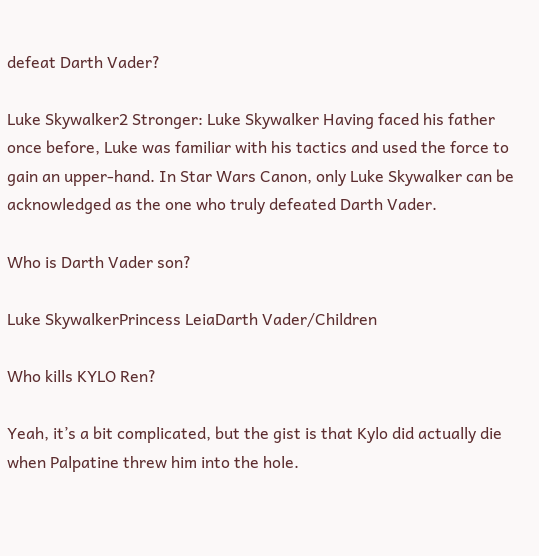defeat Darth Vader?

Luke Skywalker2 Stronger: Luke Skywalker Having faced his father once before, Luke was familiar with his tactics and used the force to gain an upper-hand. In Star Wars Canon, only Luke Skywalker can be acknowledged as the one who truly defeated Darth Vader.

Who is Darth Vader son?

Luke SkywalkerPrincess LeiaDarth Vader/Children

Who kills KYLO Ren?

Yeah, it’s a bit complicated, but the gist is that Kylo did actually die when Palpatine threw him into the hole.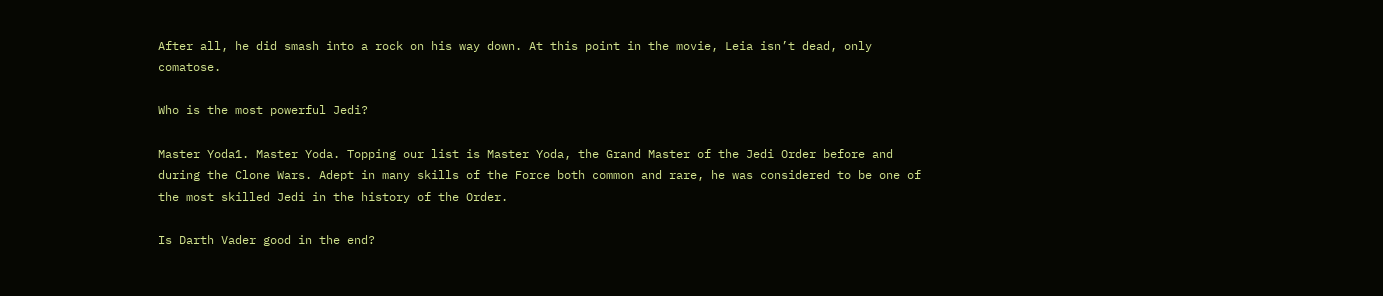After all, he did smash into a rock on his way down. At this point in the movie, Leia isn’t dead, only comatose.

Who is the most powerful Jedi?

Master Yoda1. Master Yoda. Topping our list is Master Yoda, the Grand Master of the Jedi Order before and during the Clone Wars. Adept in many skills of the Force both common and rare, he was considered to be one of the most skilled Jedi in the history of the Order.

Is Darth Vader good in the end?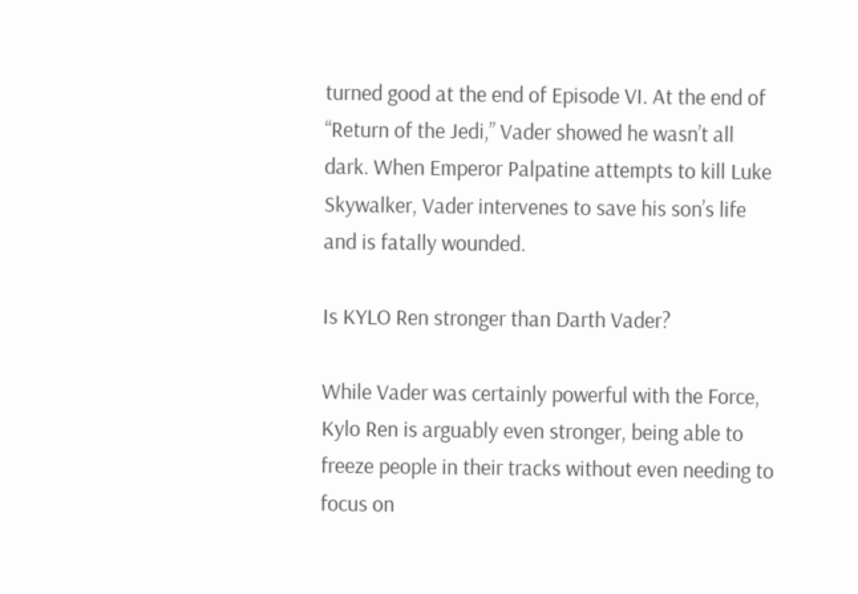turned good at the end of Episode VI. At the end of “Return of the Jedi,” Vader showed he wasn’t all dark. When Emperor Palpatine attempts to kill Luke Skywalker, Vader intervenes to save his son’s life and is fatally wounded.

Is KYLO Ren stronger than Darth Vader?

While Vader was certainly powerful with the Force, Kylo Ren is arguably even stronger, being able to freeze people in their tracks without even needing to focus on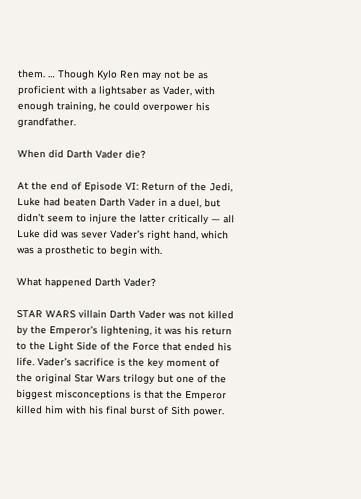them. … Though Kylo Ren may not be as proficient with a lightsaber as Vader, with enough training, he could overpower his grandfather.

When did Darth Vader die?

At the end of Episode VI: Return of the Jedi, Luke had beaten Darth Vader in a duel, but didn’t seem to injure the latter critically — all Luke did was sever Vader’s right hand, which was a prosthetic to begin with.

What happened Darth Vader?

STAR WARS villain Darth Vader was not killed by the Emperor’s lightening, it was his return to the Light Side of the Force that ended his life. Vader’s sacrifice is the key moment of the original Star Wars trilogy but one of the biggest misconceptions is that the Emperor killed him with his final burst of Sith power.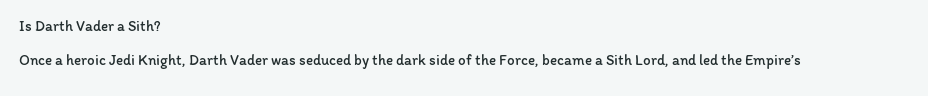Is Darth Vader a Sith?

Once a heroic Jedi Knight, Darth Vader was seduced by the dark side of the Force, became a Sith Lord, and led the Empire’s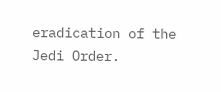eradication of the Jedi Order.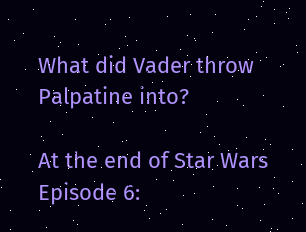What did Vader throw Palpatine into?

At the end of Star Wars Episode 6: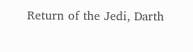Return of the Jedi, Darth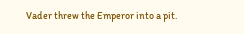Vader threw the Emperor into a pit.